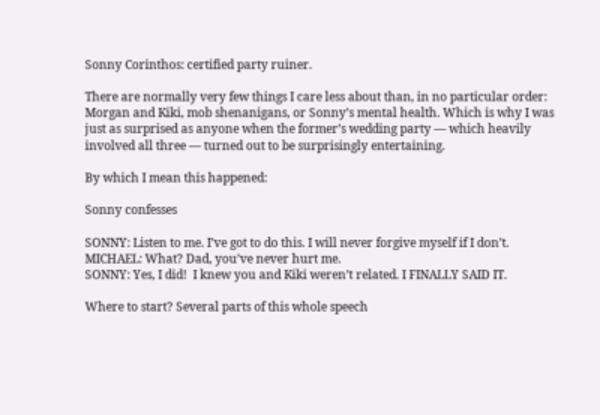Sonny Corinthos: certified party ruiner.

There are normally very few things I care less about than, in no particular order: Morgan and Kiki, mob shenanigans, or Sonny’s mental health. Which is why I was just as surprised as anyone when the former’s wedding party — which heavily involved all three — turned out to be surprisingly entertaining.

By which I mean this happened:

Sonny confesses

SONNY: Listen to me. I’ve got to do this. I will never forgive myself if I don’t.
MICHAEL: What? Dad, you’ve never hurt me.
SONNY: Yes, I did!  I knew you and Kiki weren’t related. I FINALLY SAID IT.

Where to start? Several parts of this whole speech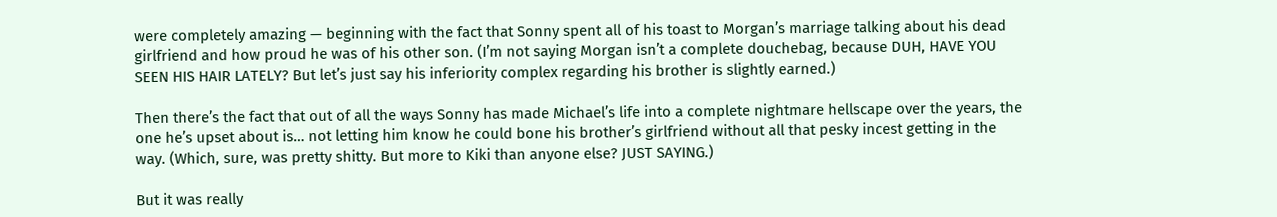were completely amazing — beginning with the fact that Sonny spent all of his toast to Morgan’s marriage talking about his dead girlfriend and how proud he was of his other son. (I’m not saying Morgan isn’t a complete douchebag, because DUH, HAVE YOU SEEN HIS HAIR LATELY? But let’s just say his inferiority complex regarding his brother is slightly earned.)

Then there’s the fact that out of all the ways Sonny has made Michael’s life into a complete nightmare hellscape over the years, the one he’s upset about is… not letting him know he could bone his brother’s girlfriend without all that pesky incest getting in the way. (Which, sure, was pretty shitty. But more to Kiki than anyone else? JUST SAYING.)

But it was really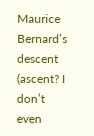Maurice Bernard’s descent (ascent? I don’t even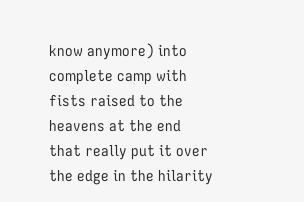know anymore) into complete camp with fists raised to the heavens at the end that really put it over the edge in the hilarity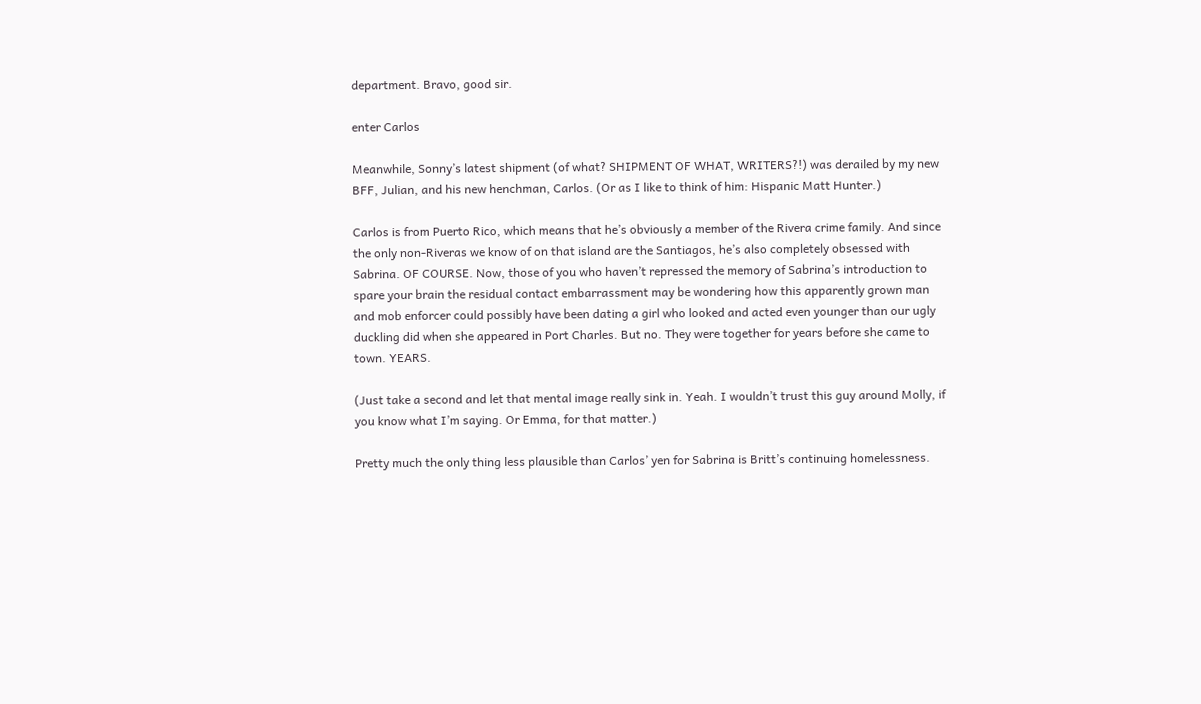department. Bravo, good sir.

enter Carlos

Meanwhile, Sonny’s latest shipment (of what? SHIPMENT OF WHAT, WRITERS?!) was derailed by my new BFF, Julian, and his new henchman, Carlos. (Or as I like to think of him: Hispanic Matt Hunter.)

Carlos is from Puerto Rico, which means that he’s obviously a member of the Rivera crime family. And since the only non-Riveras we know of on that island are the Santiagos, he’s also completely obsessed with Sabrina. OF COURSE. Now, those of you who haven’t repressed the memory of Sabrina’s introduction to spare your brain the residual contact embarrassment may be wondering how this apparently grown man and mob enforcer could possibly have been dating a girl who looked and acted even younger than our ugly duckling did when she appeared in Port Charles. But no. They were together for years before she came to town. YEARS.

(Just take a second and let that mental image really sink in. Yeah. I wouldn’t trust this guy around Molly, if you know what I’m saying. Or Emma, for that matter.)

Pretty much the only thing less plausible than Carlos’ yen for Sabrina is Britt’s continuing homelessness.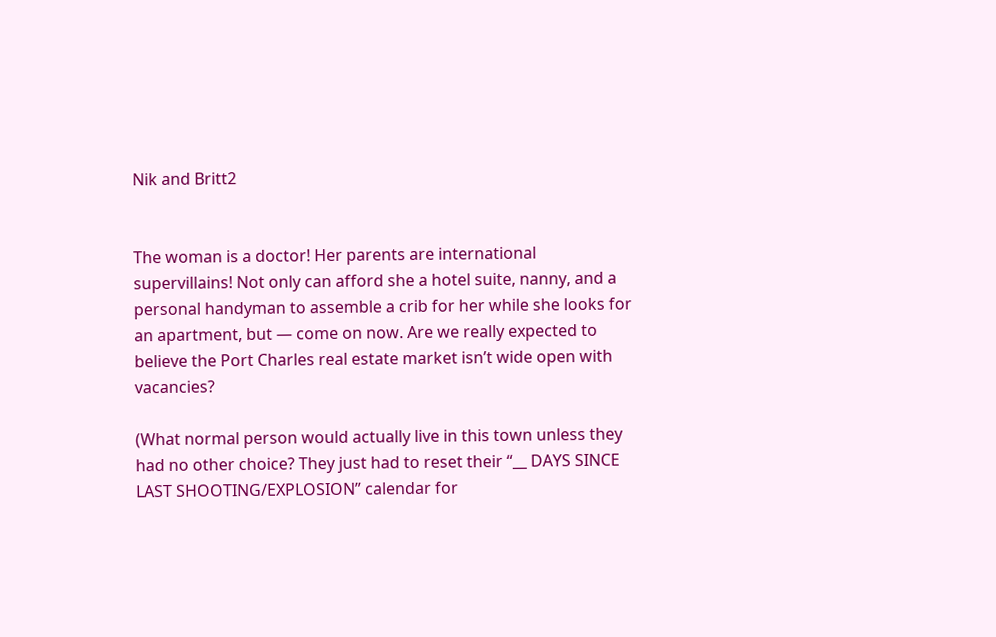Nik and Britt2


The woman is a doctor! Her parents are international supervillains! Not only can afford she a hotel suite, nanny, and a personal handyman to assemble a crib for her while she looks for an apartment, but — come on now. Are we really expected to believe the Port Charles real estate market isn’t wide open with vacancies?

(What normal person would actually live in this town unless they had no other choice? They just had to reset their “__ DAYS SINCE LAST SHOOTING/EXPLOSION” calendar for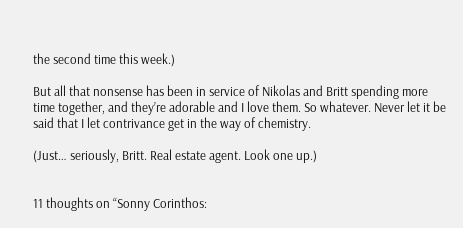the second time this week.)

But all that nonsense has been in service of Nikolas and Britt spending more time together, and they’re adorable and I love them. So whatever. Never let it be said that I let contrivance get in the way of chemistry.

(Just… seriously, Britt. Real estate agent. Look one up.)


11 thoughts on “Sonny Corinthos: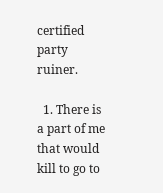certified party ruiner.

  1. There is a part of me that would kill to go to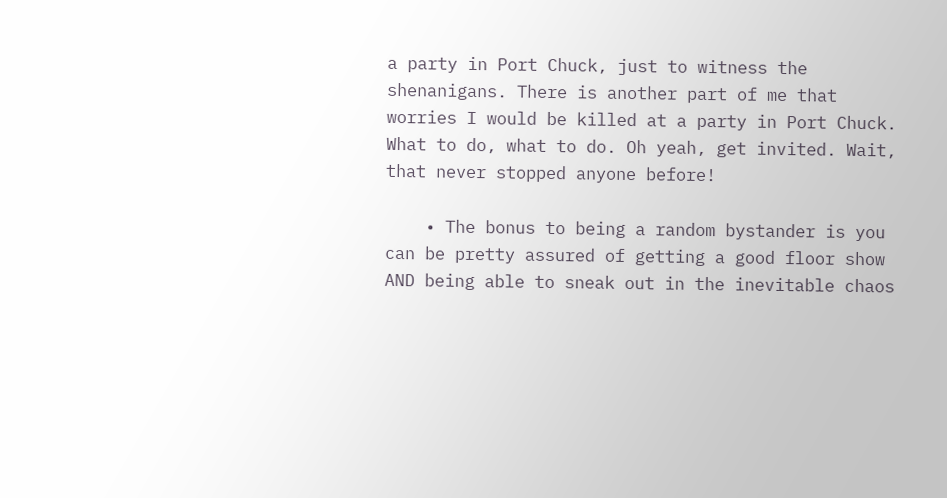a party in Port Chuck, just to witness the shenanigans. There is another part of me that worries I would be killed at a party in Port Chuck. What to do, what to do. Oh yeah, get invited. Wait, that never stopped anyone before!

    • The bonus to being a random bystander is you can be pretty assured of getting a good floor show AND being able to sneak out in the inevitable chaos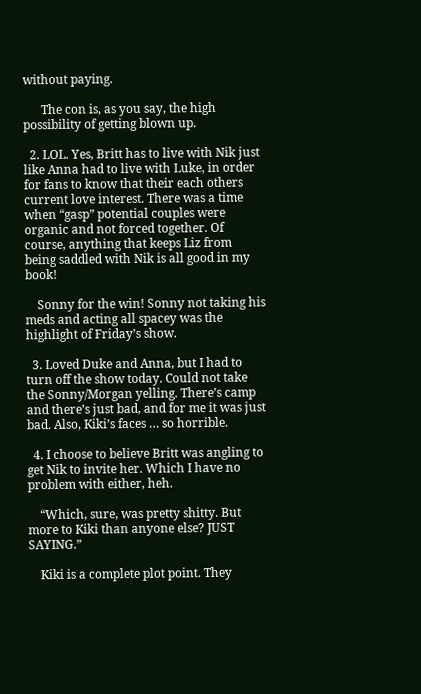without paying.

      The con is, as you say, the high possibility of getting blown up.

  2. LOL. Yes, Britt has to live with Nik just like Anna had to live with Luke, in order for fans to know that their each others current love interest. There was a time when “gasp” potential couples were organic and not forced together. Of course, anything that keeps Liz from being saddled with Nik is all good in my book!

    Sonny for the win! Sonny not taking his meds and acting all spacey was the highlight of Friday’s show.

  3. Loved Duke and Anna, but I had to turn off the show today. Could not take the Sonny/Morgan yelling. There’s camp and there’s just bad, and for me it was just bad. Also, Kiki’s faces … so horrible.

  4. I choose to believe Britt was angling to get Nik to invite her. Which I have no problem with either, heh.

    “Which, sure, was pretty shitty. But more to Kiki than anyone else? JUST SAYING.”

    Kiki is a complete plot point. They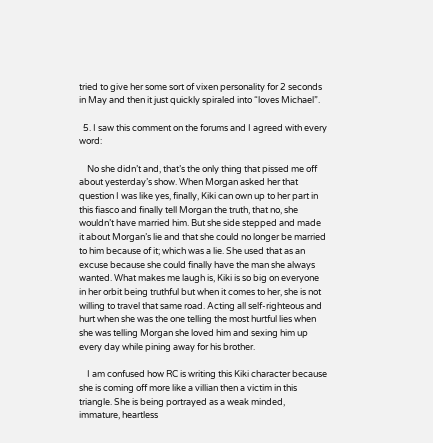tried to give her some sort of vixen personality for 2 seconds in May and then it just quickly spiraled into “loves Michael”.

  5. I saw this comment on the forums and I agreed with every word:

    No she didn’t and, that’s the only thing that pissed me off about yesterday’s show. When Morgan asked her that question I was like yes, finally, Kiki can own up to her part in this fiasco and finally tell Morgan the truth, that no, she wouldn’t have married him. But she side stepped and made it about Morgan’s lie and that she could no longer be married to him because of it; which was a lie. She used that as an excuse because she could finally have the man she always wanted. What makes me laugh is, Kiki is so big on everyone in her orbit being truthful but when it comes to her, she is not willing to travel that same road. Acting all self-righteous and hurt when she was the one telling the most hurtful lies when she was telling Morgan she loved him and sexing him up every day while pining away for his brother.

    I am confused how RC is writing this Kiki character because she is coming off more like a villian then a victim in this triangle. She is being portrayed as a weak minded, immature, heartless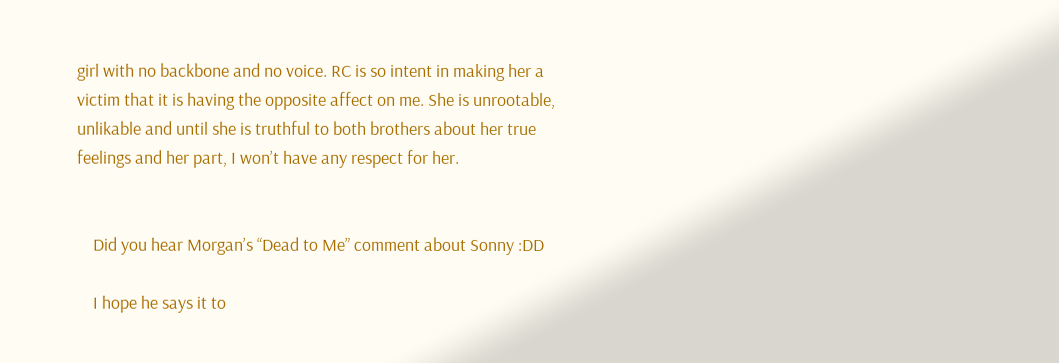girl with no backbone and no voice. RC is so intent in making her a victim that it is having the opposite affect on me. She is unrootable, unlikable and until she is truthful to both brothers about her true feelings and her part, I won’t have any respect for her.


    Did you hear Morgan’s “Dead to Me” comment about Sonny :DD

    I hope he says it to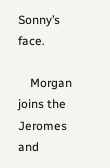Sonny’s face.

    Morgan joins the Jeromes and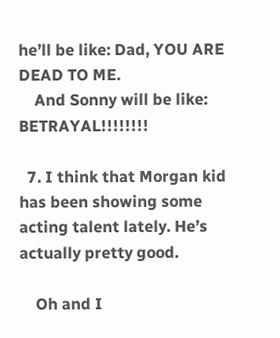he’ll be like: Dad, YOU ARE DEAD TO ME.
    And Sonny will be like: BETRAYAL!!!!!!!!

  7. I think that Morgan kid has been showing some acting talent lately. He’s actually pretty good.

    Oh and I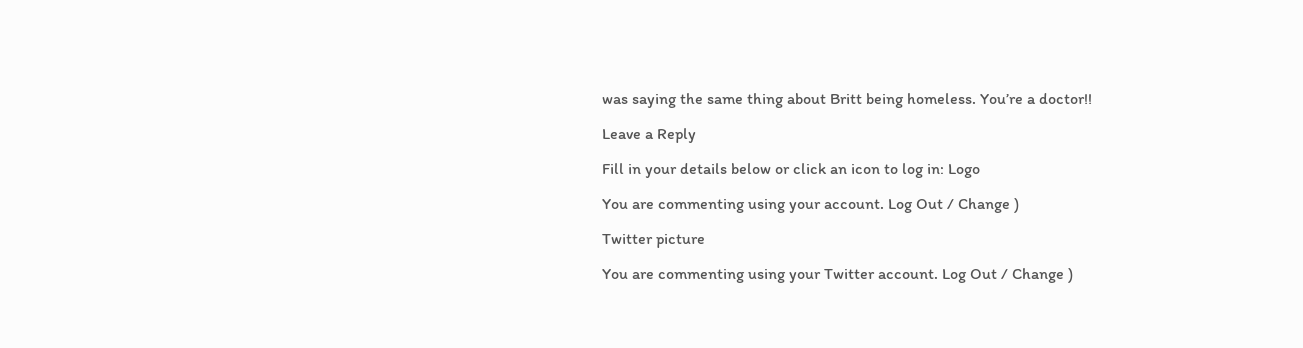was saying the same thing about Britt being homeless. You’re a doctor!!

Leave a Reply

Fill in your details below or click an icon to log in: Logo

You are commenting using your account. Log Out / Change )

Twitter picture

You are commenting using your Twitter account. Log Out / Change )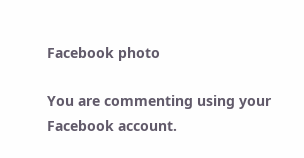Facebook photo

You are commenting using your Facebook account.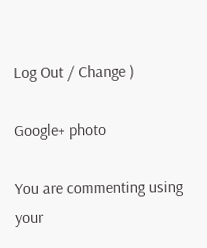Log Out / Change )

Google+ photo

You are commenting using your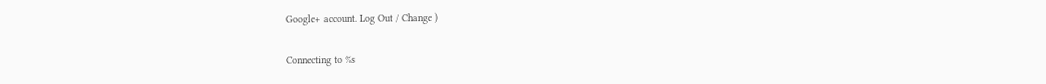Google+ account. Log Out / Change )

Connecting to %s